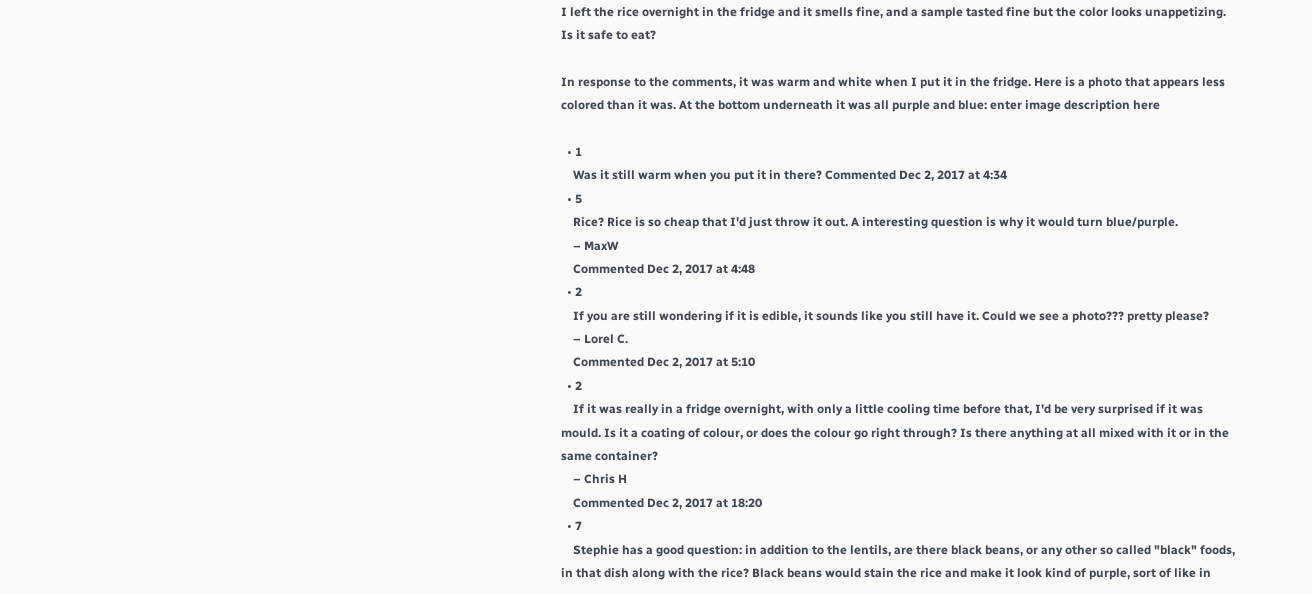I left the rice overnight in the fridge and it smells fine, and a sample tasted fine but the color looks unappetizing. Is it safe to eat?

In response to the comments, it was warm and white when I put it in the fridge. Here is a photo that appears less colored than it was. At the bottom underneath it was all purple and blue: enter image description here

  • 1
    Was it still warm when you put it in there? Commented Dec 2, 2017 at 4:34
  • 5
    Rice? Rice is so cheap that I'd just throw it out. A interesting question is why it would turn blue/purple.
    – MaxW
    Commented Dec 2, 2017 at 4:48
  • 2
    If you are still wondering if it is edible, it sounds like you still have it. Could we see a photo??? pretty please?
    – Lorel C.
    Commented Dec 2, 2017 at 5:10
  • 2
    If it was really in a fridge overnight, with only a little cooling time before that, I'd be very surprised if it was mould. Is it a coating of colour, or does the colour go right through? Is there anything at all mixed with it or in the same container?
    – Chris H
    Commented Dec 2, 2017 at 18:20
  • 7
    Stephie has a good question: in addition to the lentils, are there black beans, or any other so called "black" foods, in that dish along with the rice? Black beans would stain the rice and make it look kind of purple, sort of like in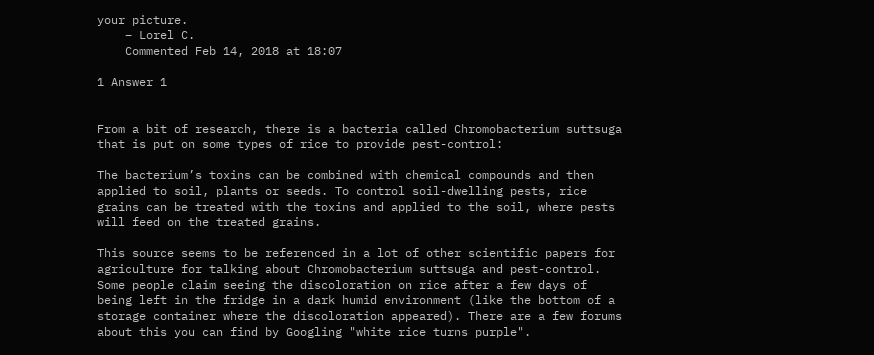your picture.
    – Lorel C.
    Commented Feb 14, 2018 at 18:07

1 Answer 1


From a bit of research, there is a bacteria called Chromobacterium suttsuga that is put on some types of rice to provide pest-control:

The bacterium’s toxins can be combined with chemical compounds and then applied to soil, plants or seeds. To control soil-dwelling pests, rice grains can be treated with the toxins and applied to the soil, where pests will feed on the treated grains.

This source seems to be referenced in a lot of other scientific papers for agriculture for talking about Chromobacterium suttsuga and pest-control. Some people claim seeing the discoloration on rice after a few days of being left in the fridge in a dark humid environment (like the bottom of a storage container where the discoloration appeared). There are a few forums about this you can find by Googling "white rice turns purple".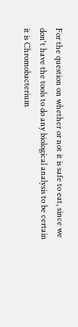For the question on whether or not it is safe to eat, since we don't have the tools to do any biological analysis to be certain it is Chromobacterium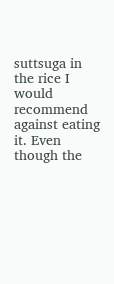suttsuga in the rice I would recommend against eating it. Even though the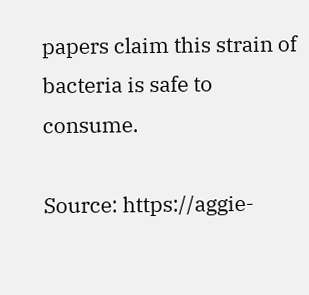papers claim this strain of bacteria is safe to consume.

Source: https://aggie-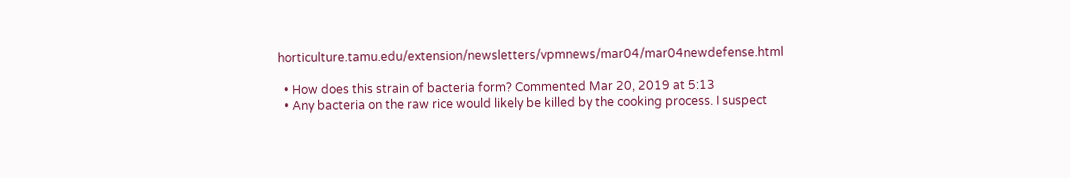horticulture.tamu.edu/extension/newsletters/vpmnews/mar04/mar04newdefense.html

  • How does this strain of bacteria form? Commented Mar 20, 2019 at 5:13
  • Any bacteria on the raw rice would likely be killed by the cooking process. I suspect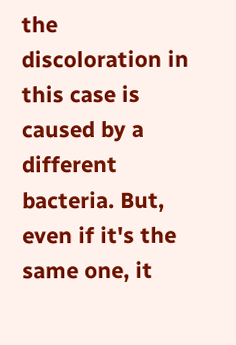the discoloration in this case is caused by a different bacteria. But, even if it's the same one, it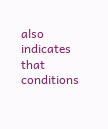also indicates that conditions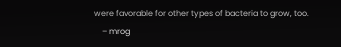were favorable for other types of bacteria to grow, too.
    – mrog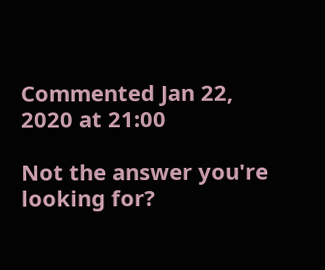Commented Jan 22, 2020 at 21:00

Not the answer you're looking for?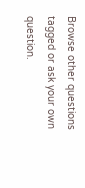Browse other questions tagged or ask your own question.